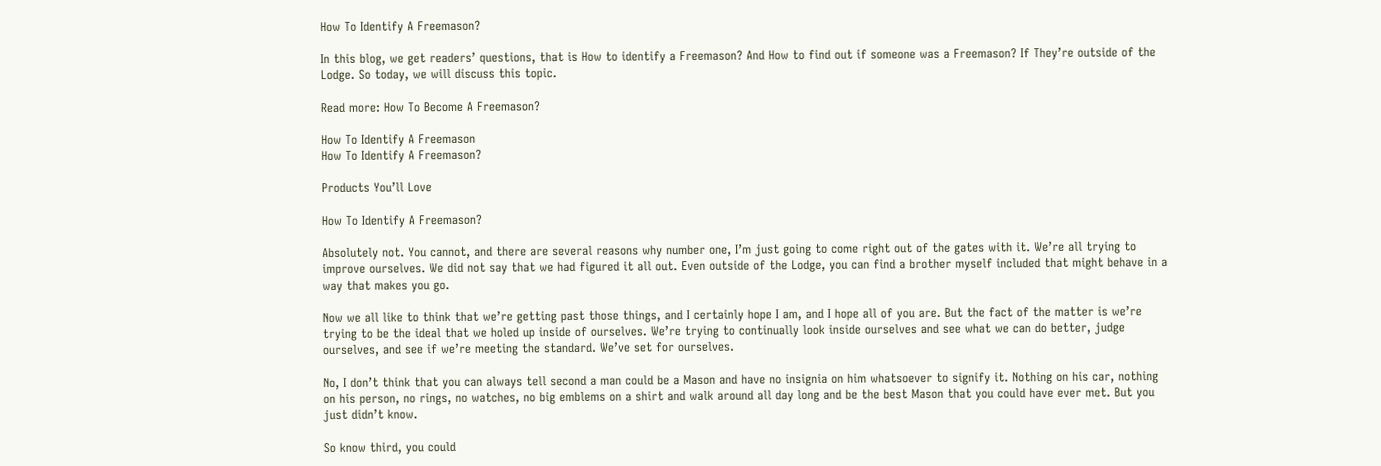How To Identify A Freemason?

In this blog, we get readers’ questions, that is How to identify a Freemason? And How to find out if someone was a Freemason? If They’re outside of the Lodge. So today, we will discuss this topic.

Read more: How To Become A Freemason?

How To Identify A Freemason
How To Identify A Freemason?

Products You’ll Love

How To Identify A Freemason?

Absolutely not. You cannot, and there are several reasons why number one, I’m just going to come right out of the gates with it. We’re all trying to improve ourselves. We did not say that we had figured it all out. Even outside of the Lodge, you can find a brother myself included that might behave in a way that makes you go.

Now we all like to think that we’re getting past those things, and I certainly hope I am, and I hope all of you are. But the fact of the matter is we’re trying to be the ideal that we holed up inside of ourselves. We’re trying to continually look inside ourselves and see what we can do better, judge ourselves, and see if we’re meeting the standard. We’ve set for ourselves.

No, I don’t think that you can always tell second a man could be a Mason and have no insignia on him whatsoever to signify it. Nothing on his car, nothing on his person, no rings, no watches, no big emblems on a shirt and walk around all day long and be the best Mason that you could have ever met. But you just didn’t know.

So know third, you could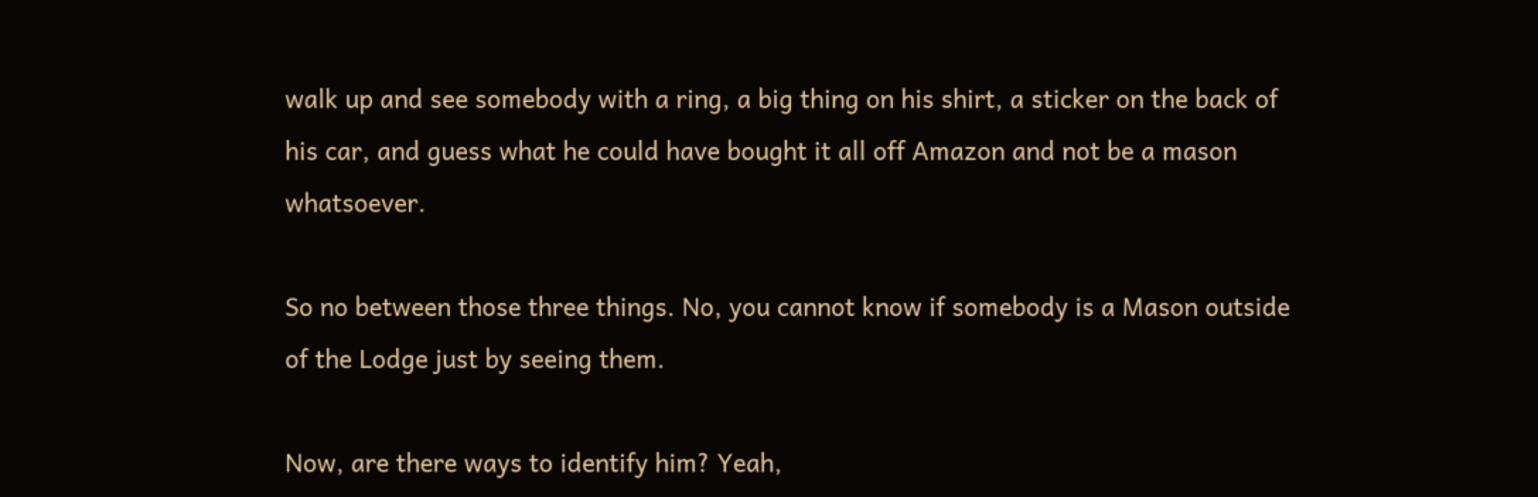walk up and see somebody with a ring, a big thing on his shirt, a sticker on the back of his car, and guess what he could have bought it all off Amazon and not be a mason whatsoever.

So no between those three things. No, you cannot know if somebody is a Mason outside of the Lodge just by seeing them.

Now, are there ways to identify him? Yeah,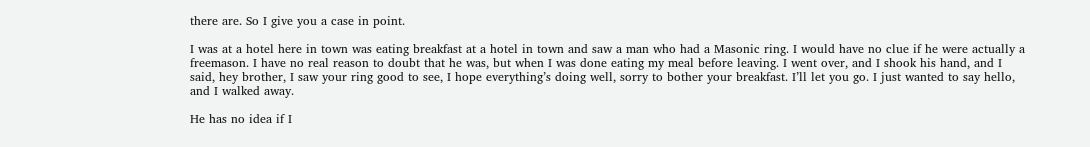there are. So I give you a case in point.

I was at a hotel here in town was eating breakfast at a hotel in town and saw a man who had a Masonic ring. I would have no clue if he were actually a freemason. I have no real reason to doubt that he was, but when I was done eating my meal before leaving. I went over, and I shook his hand, and I said, hey brother, I saw your ring good to see, I hope everything’s doing well, sorry to bother your breakfast. I’ll let you go. I just wanted to say hello, and I walked away.

He has no idea if I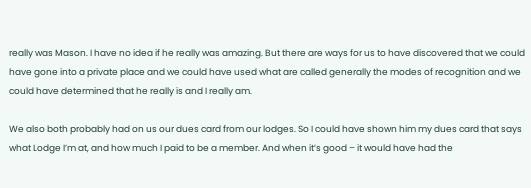really was Mason. I have no idea if he really was amazing. But there are ways for us to have discovered that we could have gone into a private place and we could have used what are called generally the modes of recognition and we could have determined that he really is and I really am.

We also both probably had on us our dues card from our lodges. So I could have shown him my dues card that says what Lodge I’m at, and how much I paid to be a member. And when it’s good – it would have had the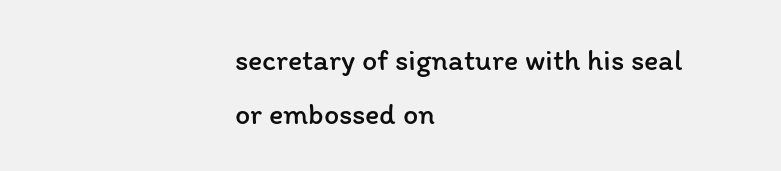secretary of signature with his seal or embossed on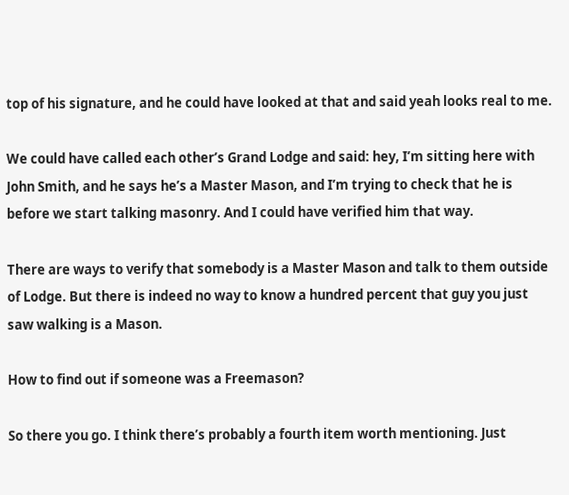top of his signature, and he could have looked at that and said yeah looks real to me.

We could have called each other’s Grand Lodge and said: hey, I’m sitting here with John Smith, and he says he’s a Master Mason, and I’m trying to check that he is before we start talking masonry. And I could have verified him that way.

There are ways to verify that somebody is a Master Mason and talk to them outside of Lodge. But there is indeed no way to know a hundred percent that guy you just saw walking is a Mason.

How to find out if someone was a Freemason?

So there you go. I think there’s probably a fourth item worth mentioning. Just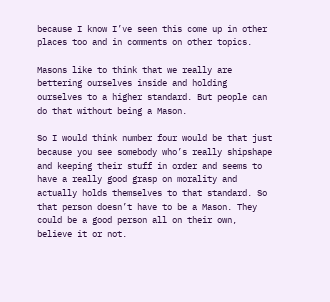because I know I’ve seen this come up in other places too and in comments on other topics.

Masons like to think that we really are bettering ourselves inside and holding ourselves to a higher standard. But people can do that without being a Mason.

So I would think number four would be that just because you see somebody who’s really shipshape and keeping their stuff in order and seems to have a really good grasp on morality and actually holds themselves to that standard. So that person doesn’t have to be a Mason. They could be a good person all on their own, believe it or not.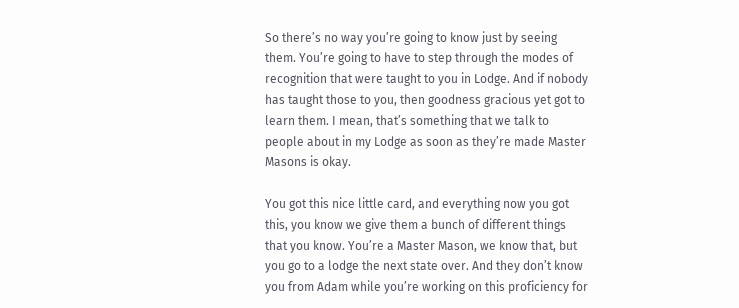So there’s no way you’re going to know just by seeing them. You’re going to have to step through the modes of recognition that were taught to you in Lodge. And if nobody has taught those to you, then goodness gracious yet got to learn them. I mean, that’s something that we talk to people about in my Lodge as soon as they’re made Master Masons is okay.

You got this nice little card, and everything now you got this, you know we give them a bunch of different things that you know. You’re a Master Mason, we know that, but you go to a lodge the next state over. And they don’t know you from Adam while you’re working on this proficiency for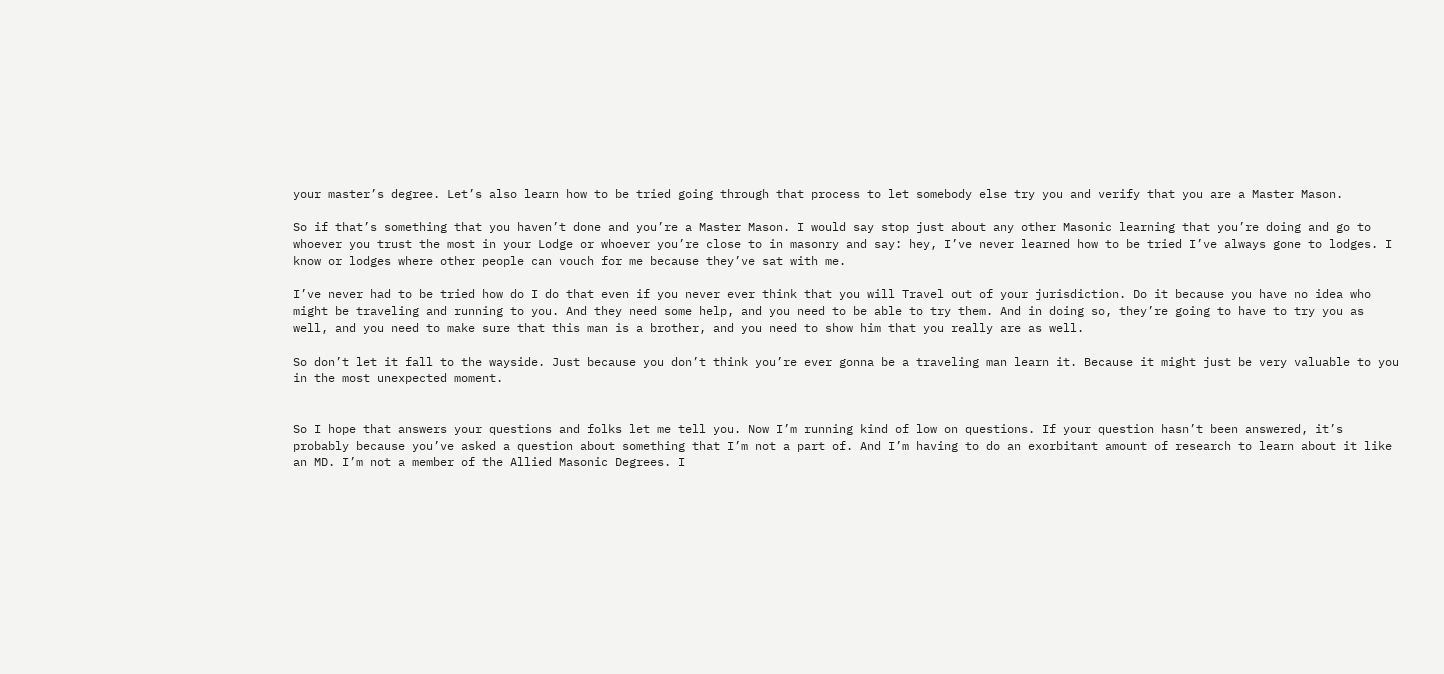your master’s degree. Let’s also learn how to be tried going through that process to let somebody else try you and verify that you are a Master Mason.

So if that’s something that you haven’t done and you’re a Master Mason. I would say stop just about any other Masonic learning that you’re doing and go to whoever you trust the most in your Lodge or whoever you’re close to in masonry and say: hey, I’ve never learned how to be tried I’ve always gone to lodges. I know or lodges where other people can vouch for me because they’ve sat with me.

I’ve never had to be tried how do I do that even if you never ever think that you will Travel out of your jurisdiction. Do it because you have no idea who might be traveling and running to you. And they need some help, and you need to be able to try them. And in doing so, they’re going to have to try you as well, and you need to make sure that this man is a brother, and you need to show him that you really are as well.

So don’t let it fall to the wayside. Just because you don’t think you’re ever gonna be a traveling man learn it. Because it might just be very valuable to you in the most unexpected moment.


So I hope that answers your questions and folks let me tell you. Now I’m running kind of low on questions. If your question hasn’t been answered, it’s probably because you’ve asked a question about something that I’m not a part of. And I’m having to do an exorbitant amount of research to learn about it like an MD. I’m not a member of the Allied Masonic Degrees. I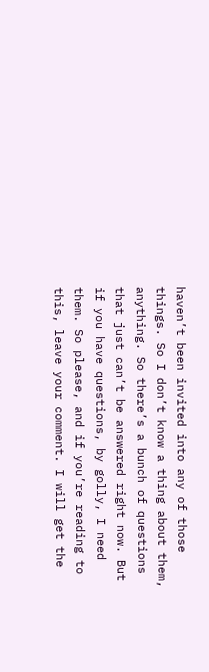haven’t been invited into any of those things. So I don’t know a thing about them, anything. So there’s a bunch of questions that just can’t be answered right now. But if you have questions, by golly, I need them. So please, and if you’re reading to this, leave your comment. I will get the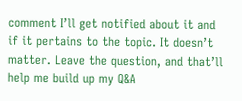comment I’ll get notified about it and if it pertains to the topic. It doesn’t matter. Leave the question, and that’ll help me build up my Q&A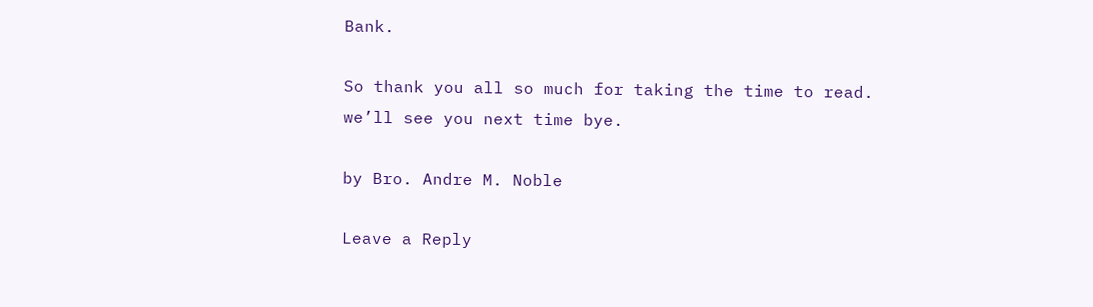Bank.

So thank you all so much for taking the time to read. we’ll see you next time bye.

by Bro. Andre M. Noble

Leave a Reply